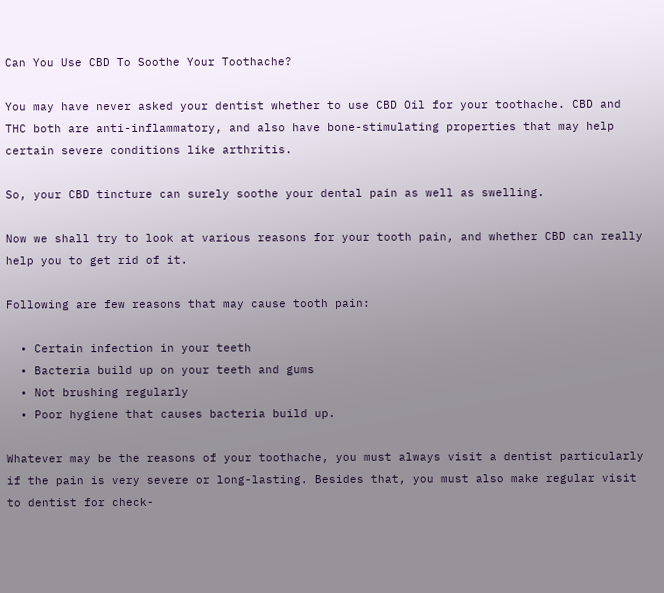Can You Use CBD To Soothe Your Toothache?

You may have never asked your dentist whether to use CBD Oil for your toothache. CBD and THC both are anti-inflammatory, and also have bone-stimulating properties that may help certain severe conditions like arthritis.

So, your CBD tincture can surely soothe your dental pain as well as swelling.

Now we shall try to look at various reasons for your tooth pain, and whether CBD can really help you to get rid of it.

Following are few reasons that may cause tooth pain:

  • Certain infection in your teeth
  • Bacteria build up on your teeth and gums
  • Not brushing regularly
  • Poor hygiene that causes bacteria build up.

Whatever may be the reasons of your toothache, you must always visit a dentist particularly if the pain is very severe or long-lasting. Besides that, you must also make regular visit to dentist for check-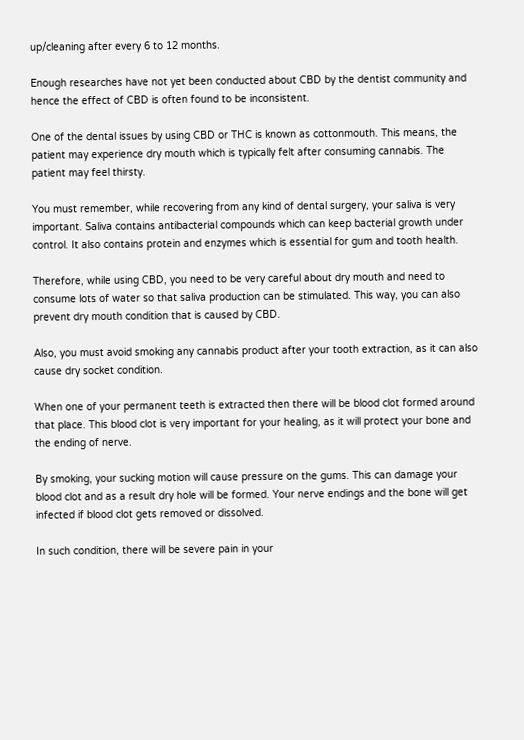up/cleaning after every 6 to 12 months.

Enough researches have not yet been conducted about CBD by the dentist community and hence the effect of CBD is often found to be inconsistent.

One of the dental issues by using CBD or THC is known as cottonmouth. This means, the patient may experience dry mouth which is typically felt after consuming cannabis. The patient may feel thirsty.

You must remember, while recovering from any kind of dental surgery, your saliva is very important. Saliva contains antibacterial compounds which can keep bacterial growth under control. It also contains protein and enzymes which is essential for gum and tooth health.

Therefore, while using CBD, you need to be very careful about dry mouth and need to consume lots of water so that saliva production can be stimulated. This way, you can also prevent dry mouth condition that is caused by CBD.

Also, you must avoid smoking any cannabis product after your tooth extraction, as it can also cause dry socket condition.

When one of your permanent teeth is extracted then there will be blood clot formed around that place. This blood clot is very important for your healing, as it will protect your bone and the ending of nerve.

By smoking, your sucking motion will cause pressure on the gums. This can damage your blood clot and as a result dry hole will be formed. Your nerve endings and the bone will get infected if blood clot gets removed or dissolved.

In such condition, there will be severe pain in your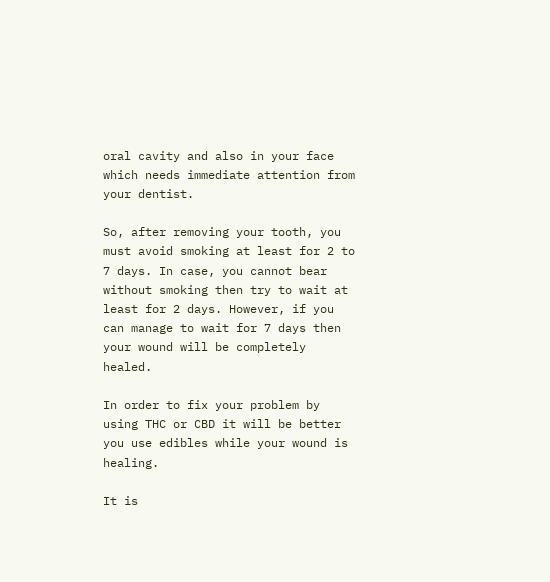oral cavity and also in your face which needs immediate attention from your dentist.

So, after removing your tooth, you must avoid smoking at least for 2 to 7 days. In case, you cannot bear without smoking then try to wait at least for 2 days. However, if you can manage to wait for 7 days then your wound will be completely healed.

In order to fix your problem by using THC or CBD it will be better you use edibles while your wound is healing.

It is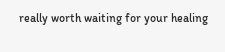really worth waiting for your healing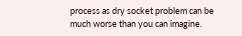process as dry socket problem can be much worse than you can imagine.